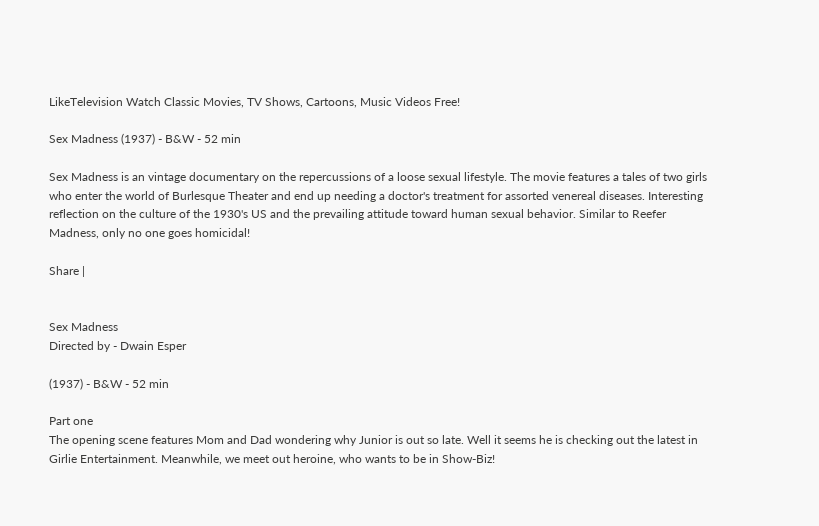LikeTelevision Watch Classic Movies, TV Shows, Cartoons, Music Videos Free!

Sex Madness (1937) - B&W - 52 min

Sex Madness is an vintage documentary on the repercussions of a loose sexual lifestyle. The movie features a tales of two girls who enter the world of Burlesque Theater and end up needing a doctor's treatment for assorted venereal diseases. Interesting reflection on the culture of the 1930's US and the prevailing attitude toward human sexual behavior. Similar to Reefer Madness, only no one goes homicidal!

Share |


Sex Madness
Directed by - Dwain Esper

(1937) - B&W - 52 min

Part one
The opening scene features Mom and Dad wondering why Junior is out so late. Well it seems he is checking out the latest in Girlie Entertainment. Meanwhile, we meet out heroine, who wants to be in Show-Biz!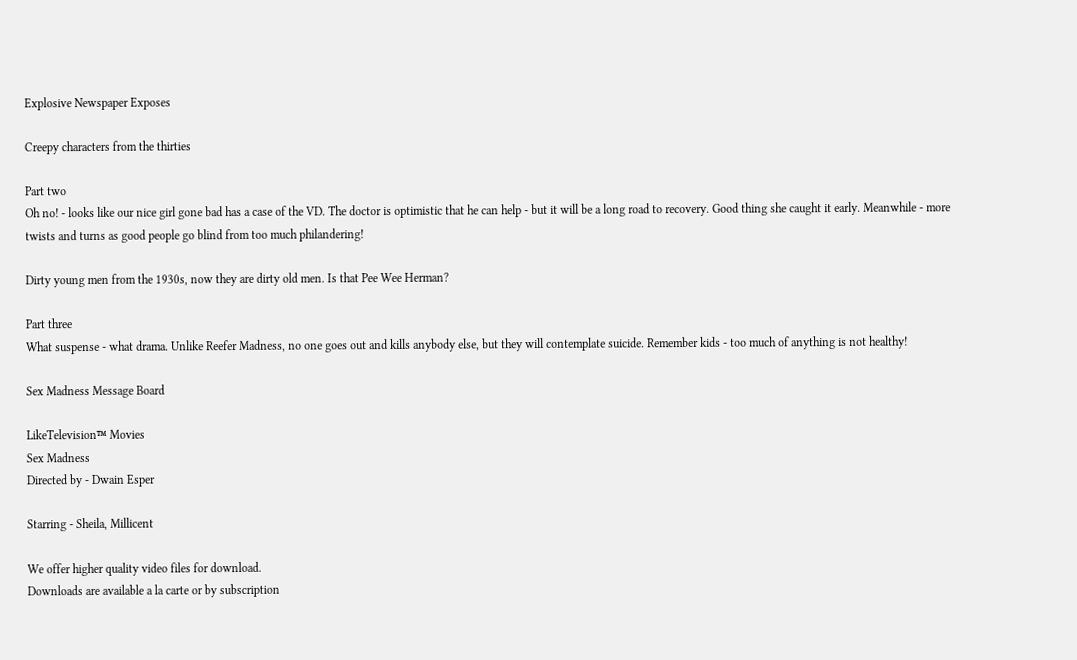Explosive Newspaper Exposes

Creepy characters from the thirties

Part two
Oh no! - looks like our nice girl gone bad has a case of the VD. The doctor is optimistic that he can help - but it will be a long road to recovery. Good thing she caught it early. Meanwhile - more twists and turns as good people go blind from too much philandering!

Dirty young men from the 1930s, now they are dirty old men. Is that Pee Wee Herman?

Part three
What suspense - what drama. Unlike Reefer Madness, no one goes out and kills anybody else, but they will contemplate suicide. Remember kids - too much of anything is not healthy!

Sex Madness Message Board

LikeTelevision™ Movies
Sex Madness
Directed by - Dwain Esper

Starring - Sheila, Millicent

We offer higher quality video files for download.
Downloads are available a la carte or by subscription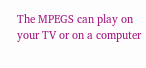The MPEGS can play on your TV or on a computer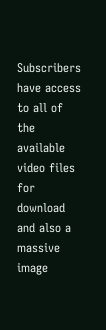Subscribers have access to all of the available video files for download and also a massive image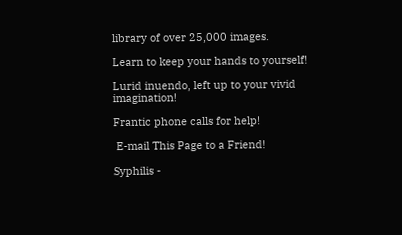library of over 25,000 images.

Learn to keep your hands to yourself!

Lurid inuendo, left up to your vivid imagination!

Frantic phone calls for help!

 E-mail This Page to a Friend!

Syphilis -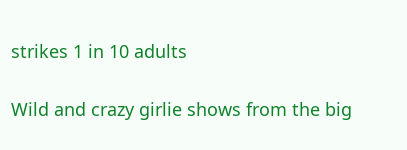strikes 1 in 10 adults

Wild and crazy girlie shows from the big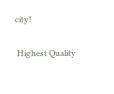city!

 Highest Quality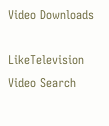Video Downloads

LikeTelevision Video Search